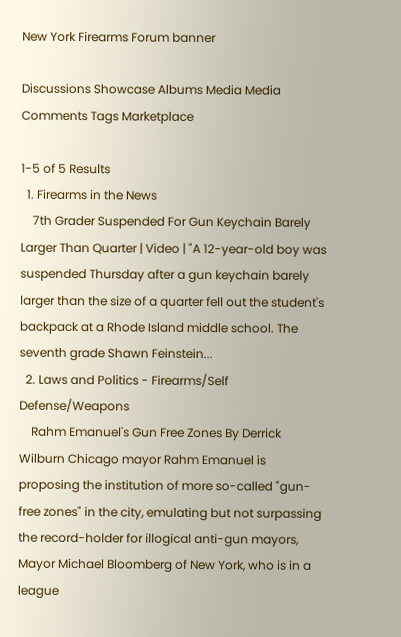New York Firearms Forum banner

Discussions Showcase Albums Media Media Comments Tags Marketplace

1-5 of 5 Results
  1. Firearms in the News
    7th Grader Suspended For Gun Keychain Barely Larger Than Quarter | Video | "A 12-year-old boy was suspended Thursday after a gun keychain barely larger than the size of a quarter fell out the student's backpack at a Rhode Island middle school. The seventh grade Shawn Feinstein...
  2. Laws and Politics - Firearms/Self Defense/Weapons
    Rahm Emanuel's Gun Free Zones By Derrick Wilburn Chicago mayor Rahm Emanuel is proposing the institution of more so-called "gun-free zones" in the city, emulating but not surpassing the record-holder for illogical anti-gun mayors, Mayor Michael Bloomberg of New York, who is in a league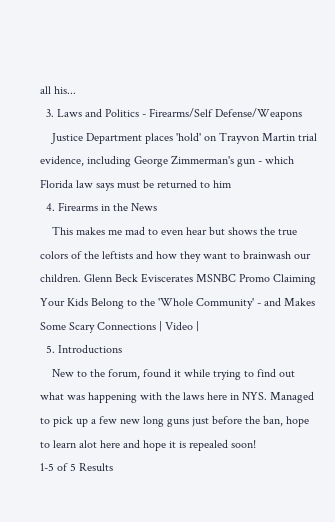all his...
  3. Laws and Politics - Firearms/Self Defense/Weapons
    Justice Department places 'hold' on Trayvon Martin trial evidence, including George Zimmerman's gun - which Florida law says must be returned to him
  4. Firearms in the News
    This makes me mad to even hear but shows the true colors of the leftists and how they want to brainwash our children. Glenn Beck Eviscerates MSNBC Promo Claiming Your Kids Belong to the 'Whole Community' - and Makes Some Scary Connections | Video |
  5. Introductions
    New to the forum, found it while trying to find out what was happening with the laws here in NYS. Managed to pick up a few new long guns just before the ban, hope to learn alot here and hope it is repealed soon!
1-5 of 5 Results